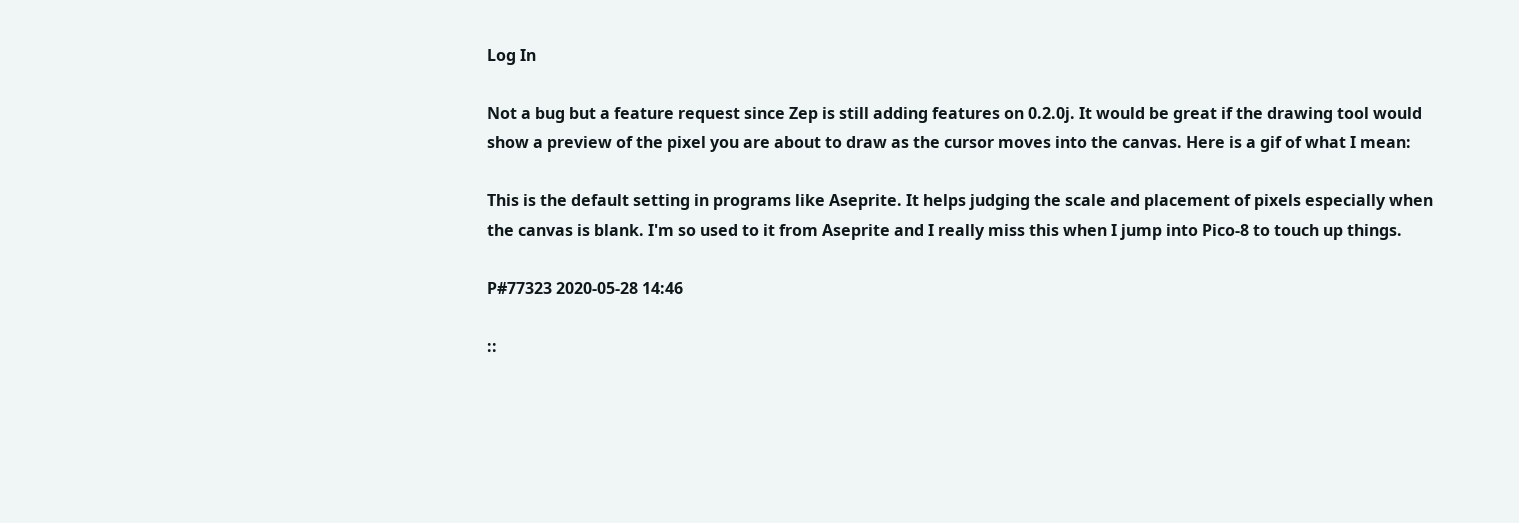Log In

Not a bug but a feature request since Zep is still adding features on 0.2.0j. It would be great if the drawing tool would show a preview of the pixel you are about to draw as the cursor moves into the canvas. Here is a gif of what I mean:

This is the default setting in programs like Aseprite. It helps judging the scale and placement of pixels especially when the canvas is blank. I'm so used to it from Aseprite and I really miss this when I jump into Pico-8 to touch up things.

P#77323 2020-05-28 14:46

::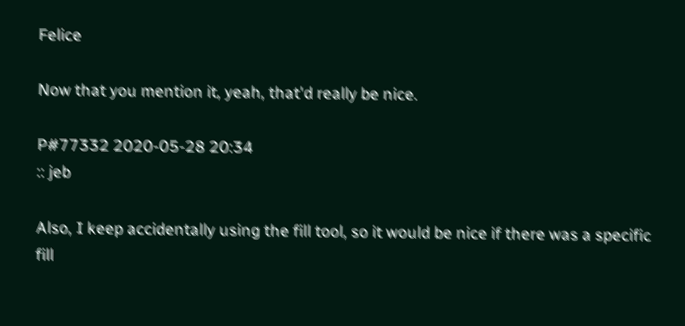Felice

Now that you mention it, yeah, that'd really be nice.

P#77332 2020-05-28 20:34
:: jeb

Also, I keep accidentally using the fill tool, so it would be nice if there was a specific fill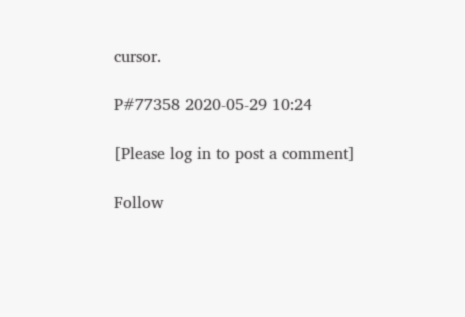cursor.

P#77358 2020-05-29 10:24

[Please log in to post a comment]

Follow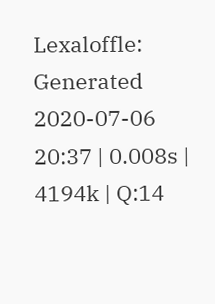Lexaloffle:
Generated 2020-07-06 20:37 | 0.008s | 4194k | Q:14